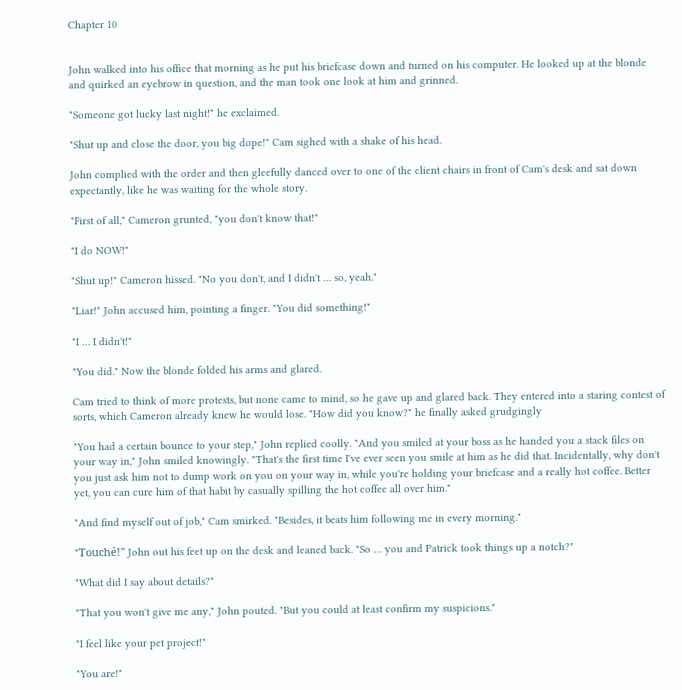Chapter 10


John walked into his office that morning as he put his briefcase down and turned on his computer. He looked up at the blonde and quirked an eyebrow in question, and the man took one look at him and grinned.

"Someone got lucky last night!" he exclaimed.

"Shut up and close the door, you big dope!" Cam sighed with a shake of his head.

John complied with the order and then gleefully danced over to one of the client chairs in front of Cam's desk and sat down expectantly, like he was waiting for the whole story.

"First of all," Cameron grunted, "you don't know that!"

"I do NOW!"

"Shut up!" Cameron hissed. "No you don't, and I didn't … so, yeah."

"Liar!" John accused him, pointing a finger. "You did something!"

"I … I didn't!"

"You did." Now the blonde folded his arms and glared.

Cam tried to think of more protests, but none came to mind, so he gave up and glared back. They entered into a staring contest of sorts, which Cameron already knew he would lose. "How did you know?" he finally asked grudgingly

"You had a certain bounce to your step," John replied coolly. "And you smiled at your boss as he handed you a stack files on your way in," John smiled knowingly. "That's the first time I've ever seen you smile at him as he did that. Incidentally, why don't you just ask him not to dump work on you on your way in, while you're holding your briefcase and a really hot coffee. Better yet, you can cure him of that habit by casually spilling the hot coffee all over him."

"And find myself out of job," Cam smirked. "Besides, it beats him following me in every morning."

"Touché!" John out his feet up on the desk and leaned back. "So … you and Patrick took things up a notch?"

"What did I say about details?"

"That you won't give me any," John pouted. "But you could at least confirm my suspicions."

"I feel like your pet project!"

"You are!"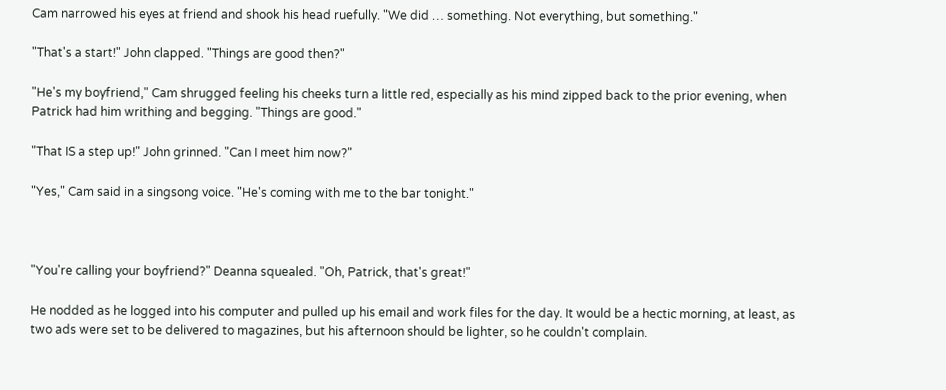Cam narrowed his eyes at friend and shook his head ruefully. "We did … something. Not everything, but something."

"That's a start!" John clapped. "Things are good then?"

"He's my boyfriend," Cam shrugged feeling his cheeks turn a little red, especially as his mind zipped back to the prior evening, when Patrick had him writhing and begging. "Things are good."

"That IS a step up!" John grinned. "Can I meet him now?"

"Yes," Cam said in a singsong voice. "He's coming with me to the bar tonight."



"You're calling your boyfriend?" Deanna squealed. "Oh, Patrick, that's great!"

He nodded as he logged into his computer and pulled up his email and work files for the day. It would be a hectic morning, at least, as two ads were set to be delivered to magazines, but his afternoon should be lighter, so he couldn't complain.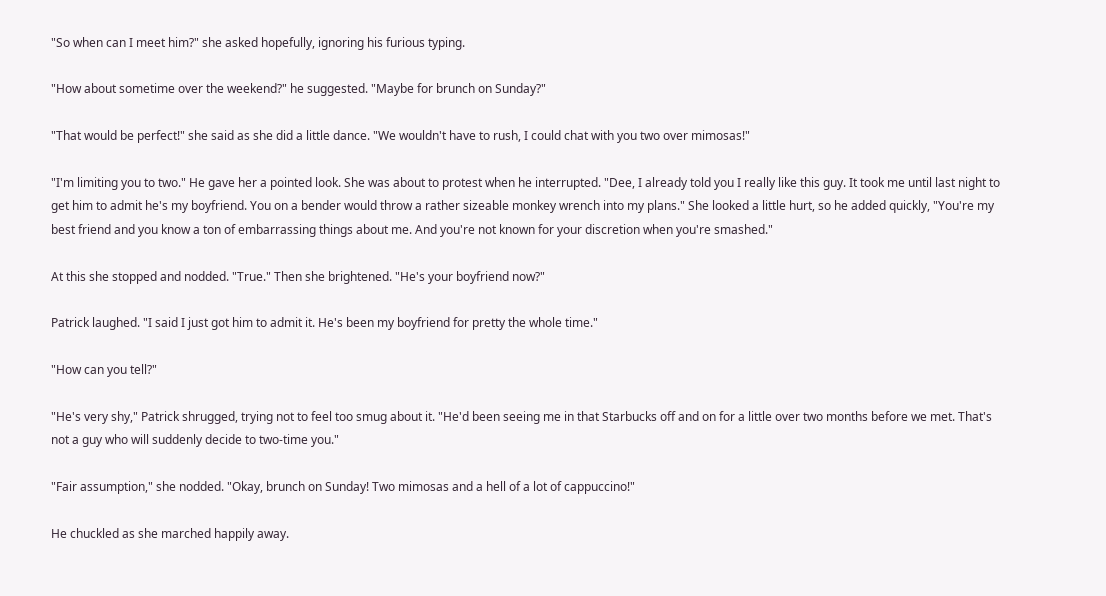"So when can I meet him?" she asked hopefully, ignoring his furious typing.

"How about sometime over the weekend?" he suggested. "Maybe for brunch on Sunday?"

"That would be perfect!" she said as she did a little dance. "We wouldn't have to rush, I could chat with you two over mimosas!"

"I'm limiting you to two." He gave her a pointed look. She was about to protest when he interrupted. "Dee, I already told you I really like this guy. It took me until last night to get him to admit he's my boyfriend. You on a bender would throw a rather sizeable monkey wrench into my plans." She looked a little hurt, so he added quickly, "You're my best friend and you know a ton of embarrassing things about me. And you're not known for your discretion when you're smashed."

At this she stopped and nodded. "True." Then she brightened. "He's your boyfriend now?"

Patrick laughed. "I said I just got him to admit it. He's been my boyfriend for pretty the whole time."

"How can you tell?"

"He's very shy," Patrick shrugged, trying not to feel too smug about it. "He'd been seeing me in that Starbucks off and on for a little over two months before we met. That's not a guy who will suddenly decide to two-time you."

"Fair assumption," she nodded. "Okay, brunch on Sunday! Two mimosas and a hell of a lot of cappuccino!"

He chuckled as she marched happily away.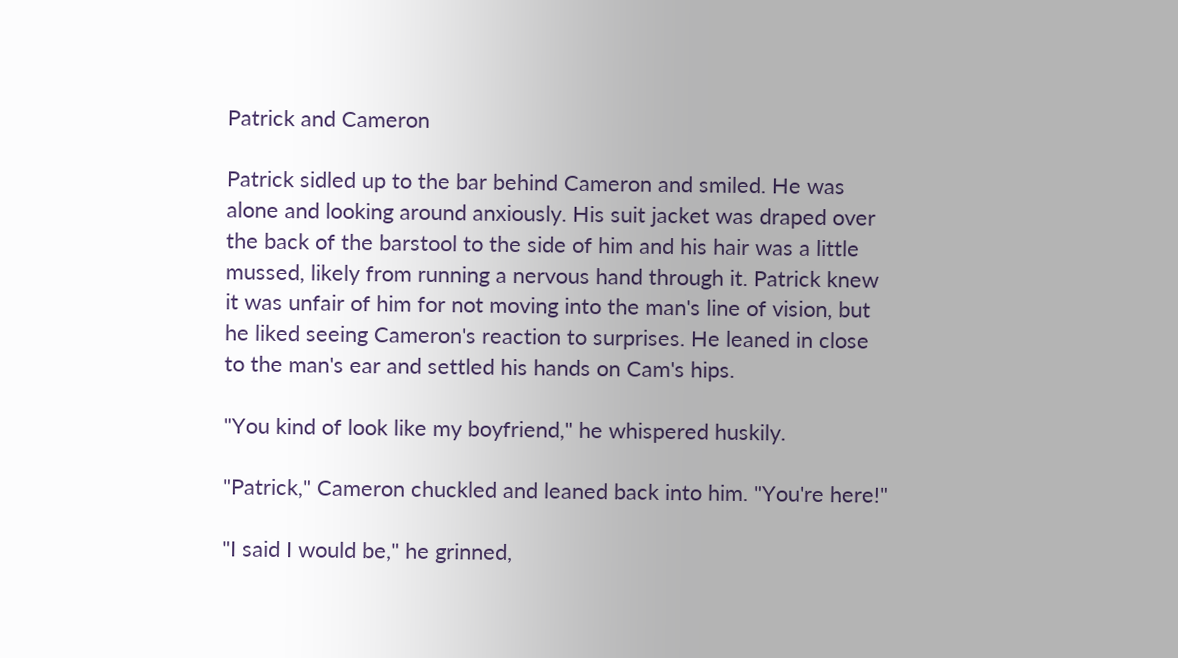Patrick and Cameron

Patrick sidled up to the bar behind Cameron and smiled. He was alone and looking around anxiously. His suit jacket was draped over the back of the barstool to the side of him and his hair was a little mussed, likely from running a nervous hand through it. Patrick knew it was unfair of him for not moving into the man's line of vision, but he liked seeing Cameron's reaction to surprises. He leaned in close to the man's ear and settled his hands on Cam's hips.

"You kind of look like my boyfriend," he whispered huskily.

"Patrick," Cameron chuckled and leaned back into him. "You're here!"

"I said I would be," he grinned,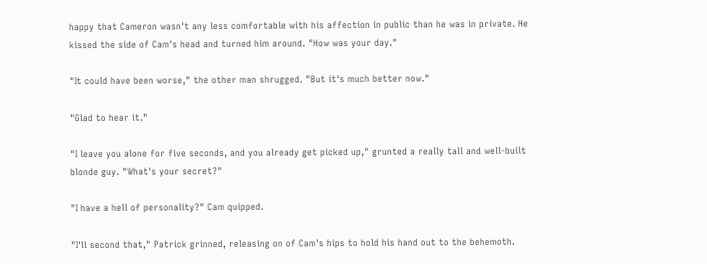happy that Cameron wasn't any less comfortable with his affection in public than he was in private. He kissed the side of Cam's head and turned him around. "How was your day."

"It could have been worse," the other man shrugged. "But it's much better now."

"Glad to hear it."

"I leave you alone for five seconds, and you already get picked up," grunted a really tall and well-built blonde guy. "What's your secret?"

"I have a hell of personality?" Cam quipped.

"I'll second that," Patrick grinned, releasing on of Cam's hips to hold his hand out to the behemoth.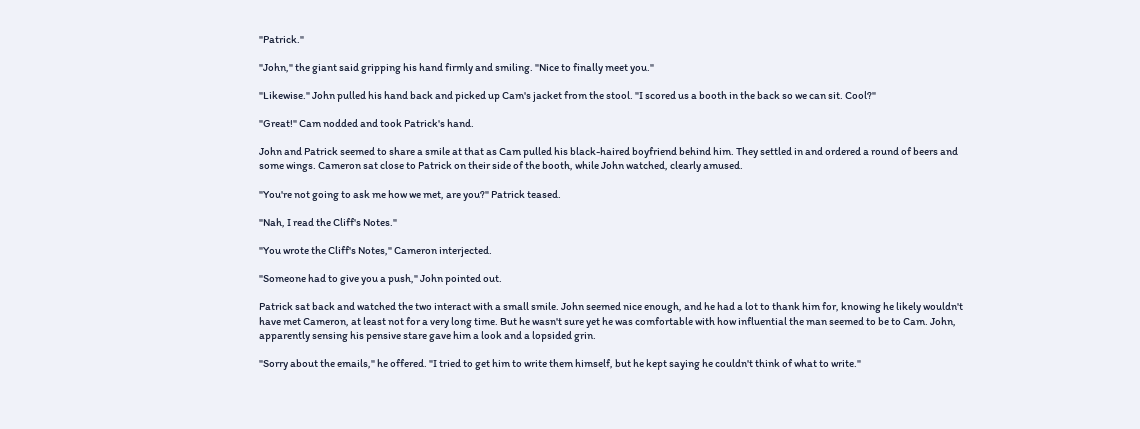"Patrick."

"John," the giant said gripping his hand firmly and smiling. "Nice to finally meet you."

"Likewise." John pulled his hand back and picked up Cam's jacket from the stool. "I scored us a booth in the back so we can sit. Cool?"

"Great!" Cam nodded and took Patrick's hand.

John and Patrick seemed to share a smile at that as Cam pulled his black-haired boyfriend behind him. They settled in and ordered a round of beers and some wings. Cameron sat close to Patrick on their side of the booth, while John watched, clearly amused.

"You're not going to ask me how we met, are you?" Patrick teased.

"Nah, I read the Cliff's Notes."

"You wrote the Cliff's Notes," Cameron interjected.

"Someone had to give you a push," John pointed out.

Patrick sat back and watched the two interact with a small smile. John seemed nice enough, and he had a lot to thank him for, knowing he likely wouldn't have met Cameron, at least not for a very long time. But he wasn't sure yet he was comfortable with how influential the man seemed to be to Cam. John, apparently sensing his pensive stare gave him a look and a lopsided grin.

"Sorry about the emails," he offered. "I tried to get him to write them himself, but he kept saying he couldn't think of what to write."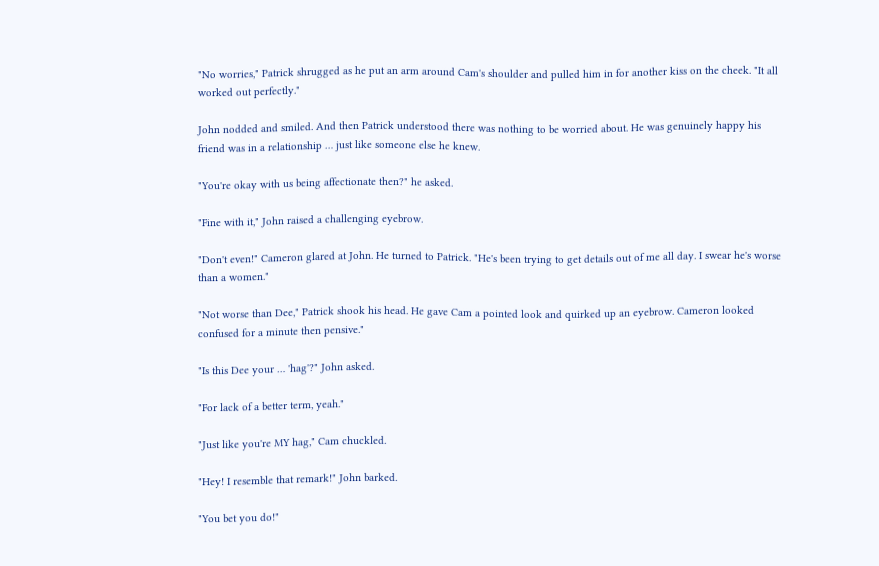"No worries," Patrick shrugged as he put an arm around Cam's shoulder and pulled him in for another kiss on the cheek. "It all worked out perfectly."

John nodded and smiled. And then Patrick understood there was nothing to be worried about. He was genuinely happy his friend was in a relationship … just like someone else he knew.

"You're okay with us being affectionate then?" he asked.

"Fine with it," John raised a challenging eyebrow.

"Don't even!" Cameron glared at John. He turned to Patrick. "He's been trying to get details out of me all day. I swear he's worse than a women."

"Not worse than Dee," Patrick shook his head. He gave Cam a pointed look and quirked up an eyebrow. Cameron looked confused for a minute then pensive."

"Is this Dee your … 'hag'?" John asked.

"For lack of a better term, yeah."

"Just like you're MY hag," Cam chuckled.

"Hey! I resemble that remark!" John barked.

"You bet you do!"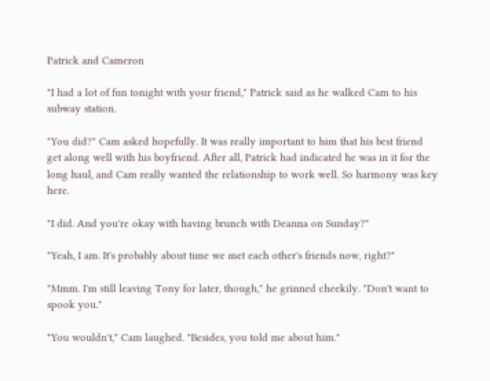Patrick and Cameron

"I had a lot of fun tonight with your friend," Patrick said as he walked Cam to his subway station.

"You did?" Cam asked hopefully. It was really important to him that his best friend get along well with his boyfriend. After all, Patrick had indicated he was in it for the long haul, and Cam really wanted the relationship to work well. So harmony was key here.

"I did. And you're okay with having brunch with Deanna on Sunday?"

"Yeah, I am. It's probably about time we met each other's friends now, right?"

"Mmm. I'm still leaving Tony for later, though," he grinned cheekily. "Don't want to spook you."

"You wouldn't," Cam laughed. "Besides, you told me about him."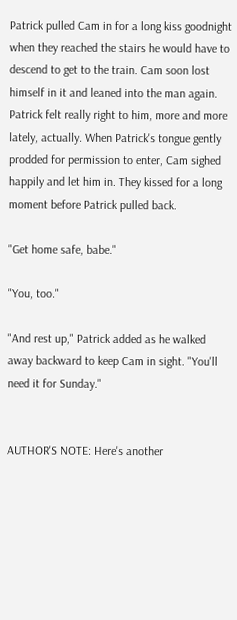Patrick pulled Cam in for a long kiss goodnight when they reached the stairs he would have to descend to get to the train. Cam soon lost himself in it and leaned into the man again. Patrick felt really right to him, more and more lately, actually. When Patrick's tongue gently prodded for permission to enter, Cam sighed happily and let him in. They kissed for a long moment before Patrick pulled back.

"Get home safe, babe."

"You, too."

"And rest up," Patrick added as he walked away backward to keep Cam in sight. "You'll need it for Sunday."


AUTHOR'S NOTE: Here's another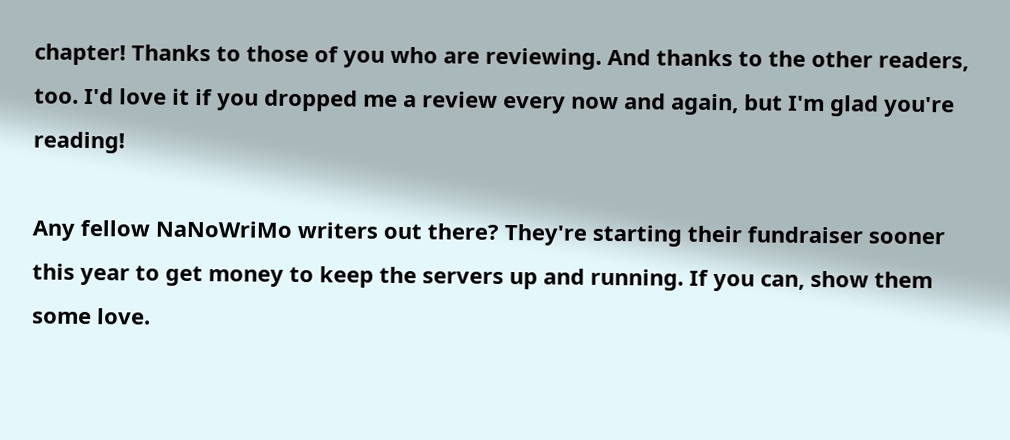chapter! Thanks to those of you who are reviewing. And thanks to the other readers, too. I'd love it if you dropped me a review every now and again, but I'm glad you're reading!

Any fellow NaNoWriMo writers out there? They're starting their fundraiser sooner this year to get money to keep the servers up and running. If you can, show them some love.